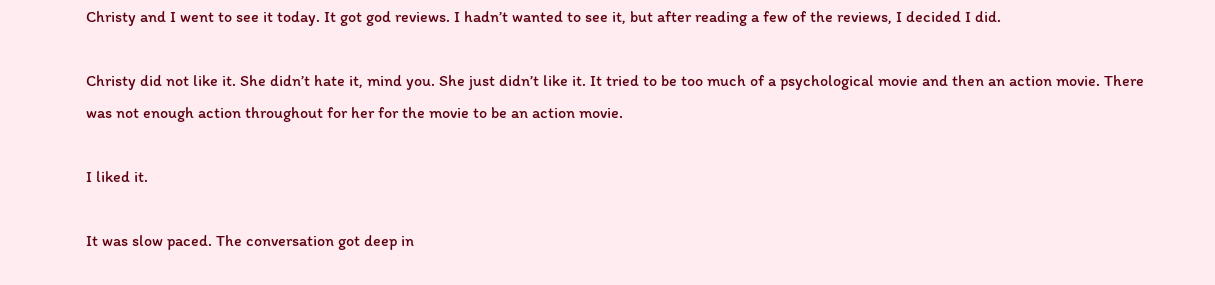Christy and I went to see it today. It got god reviews. I hadn’t wanted to see it, but after reading a few of the reviews, I decided I did.

Christy did not like it. She didn’t hate it, mind you. She just didn’t like it. It tried to be too much of a psychological movie and then an action movie. There was not enough action throughout for her for the movie to be an action movie.

I liked it.

It was slow paced. The conversation got deep in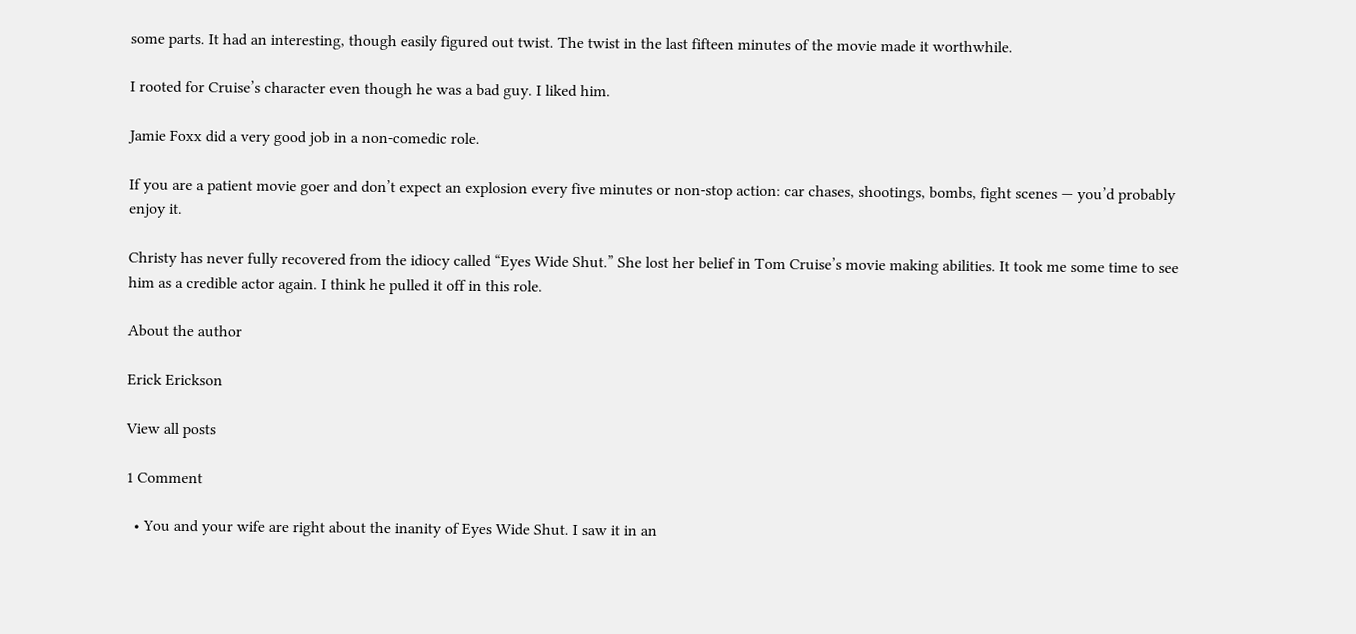some parts. It had an interesting, though easily figured out twist. The twist in the last fifteen minutes of the movie made it worthwhile.

I rooted for Cruise’s character even though he was a bad guy. I liked him.

Jamie Foxx did a very good job in a non-comedic role.

If you are a patient movie goer and don’t expect an explosion every five minutes or non-stop action: car chases, shootings, bombs, fight scenes — you’d probably enjoy it.

Christy has never fully recovered from the idiocy called “Eyes Wide Shut.” She lost her belief in Tom Cruise’s movie making abilities. It took me some time to see him as a credible actor again. I think he pulled it off in this role.

About the author

Erick Erickson

View all posts

1 Comment

  • You and your wife are right about the inanity of Eyes Wide Shut. I saw it in an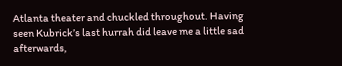Atlanta theater and chuckled throughout. Having seen Kubrick’s last hurrah did leave me a little sad afterwards,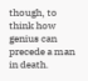though, to think how genius can precede a man in death.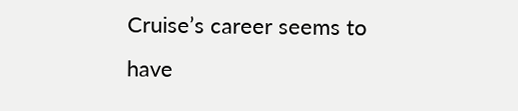Cruise’s career seems to have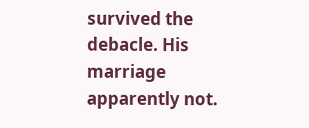survived the debacle. His marriage apparently not.